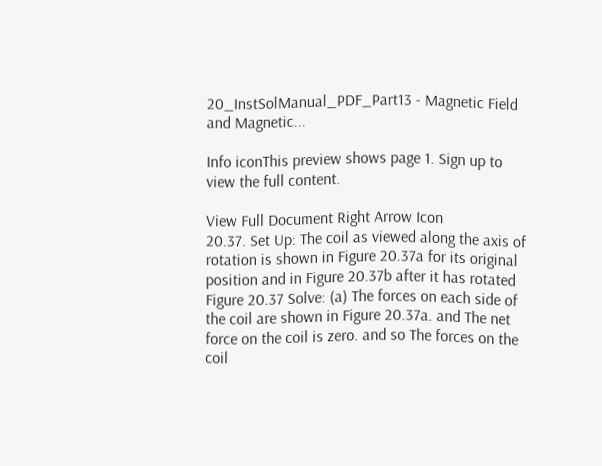20_InstSolManual_PDF_Part13 - Magnetic Field and Magnetic...

Info iconThis preview shows page 1. Sign up to view the full content.

View Full Document Right Arrow Icon
20.37. Set Up: The coil as viewed along the axis of rotation is shown in Figure 20.37a for its original position and in Figure 20.37b after it has rotated Figure 20.37 Solve: (a) The forces on each side of the coil are shown in Figure 20.37a. and The net force on the coil is zero. and so The forces on the coil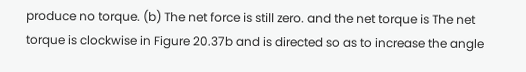produce no torque. (b) The net force is still zero. and the net torque is The net torque is clockwise in Figure 20.37b and is directed so as to increase the angle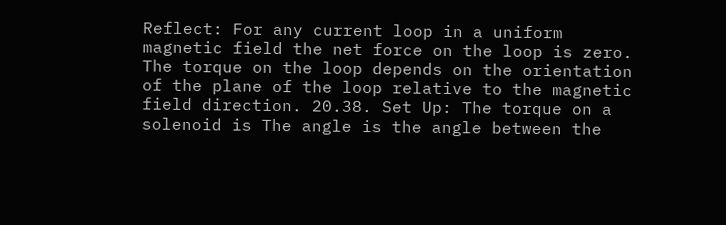Reflect: For any current loop in a uniform magnetic field the net force on the loop is zero. The torque on the loop depends on the orientation of the plane of the loop relative to the magnetic field direction. 20.38. Set Up: The torque on a solenoid is The angle is the angle between the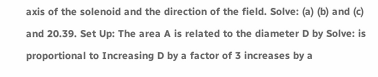axis of the solenoid and the direction of the field. Solve: (a) (b) and (c) and 20.39. Set Up: The area A is related to the diameter D by Solve: is proportional to Increasing D by a factor of 3 increases by a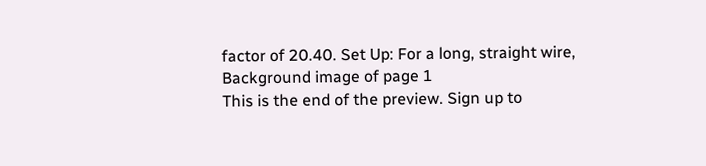factor of 20.40. Set Up: For a long, straight wire,
Background image of page 1
This is the end of the preview. Sign up to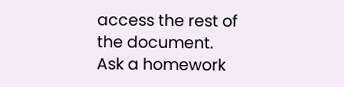access the rest of the document.
Ask a homework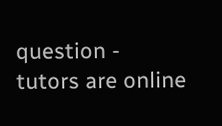question - tutors are online